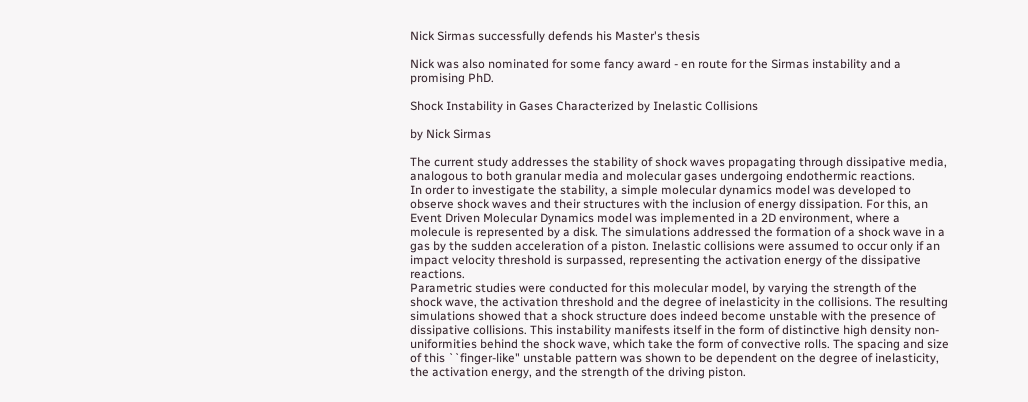Nick Sirmas successfully defends his Master's thesis

Nick was also nominated for some fancy award - en route for the Sirmas instability and a promising PhD.

Shock Instability in Gases Characterized by Inelastic Collisions

by Nick Sirmas

The current study addresses the stability of shock waves propagating through dissipative media, analogous to both granular media and molecular gases undergoing endothermic reactions.
In order to investigate the stability, a simple molecular dynamics model was developed to observe shock waves and their structures with the inclusion of energy dissipation. For this, an Event Driven Molecular Dynamics model was implemented in a 2D environment, where a molecule is represented by a disk. The simulations addressed the formation of a shock wave in a gas by the sudden acceleration of a piston. Inelastic collisions were assumed to occur only if an impact velocity threshold is surpassed, representing the activation energy of the dissipative reactions.
Parametric studies were conducted for this molecular model, by varying the strength of the shock wave, the activation threshold and the degree of inelasticity in the collisions. The resulting simulations showed that a shock structure does indeed become unstable with the presence of dissipative collisions. This instability manifests itself in the form of distinctive high density non-uniformities behind the shock wave, which take the form of convective rolls. The spacing and size of this ``finger-like" unstable pattern was shown to be dependent on the degree of inelasticity, the activation energy, and the strength of the driving piston.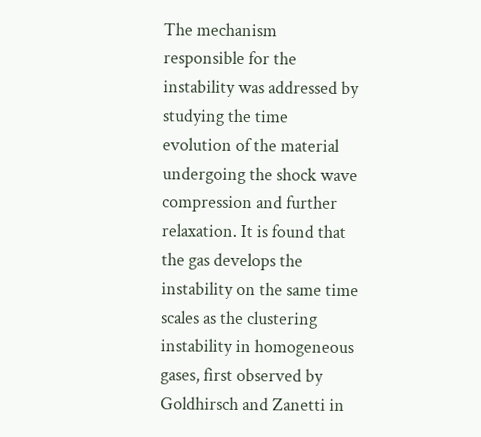The mechanism responsible for the instability was addressed by studying the time evolution of the material undergoing the shock wave compression and further relaxation. It is found that the gas develops the instability on the same time scales as the clustering instability in homogeneous gases, first observed by Goldhirsch and Zanetti in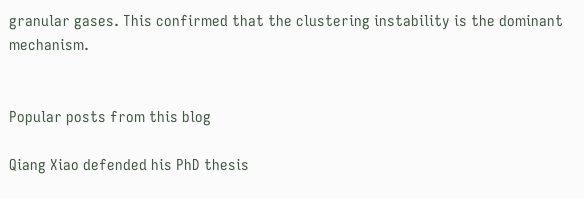granular gases. This confirmed that the clustering instability is the dominant mechanism.


Popular posts from this blog

Qiang Xiao defended his PhD thesis